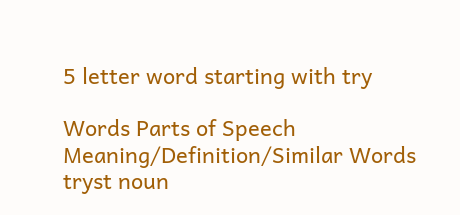5 letter word starting with try

Words Parts of Speech Meaning/Definition/Similar Words
tryst noun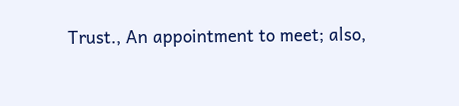Trust., An appointment to meet; also,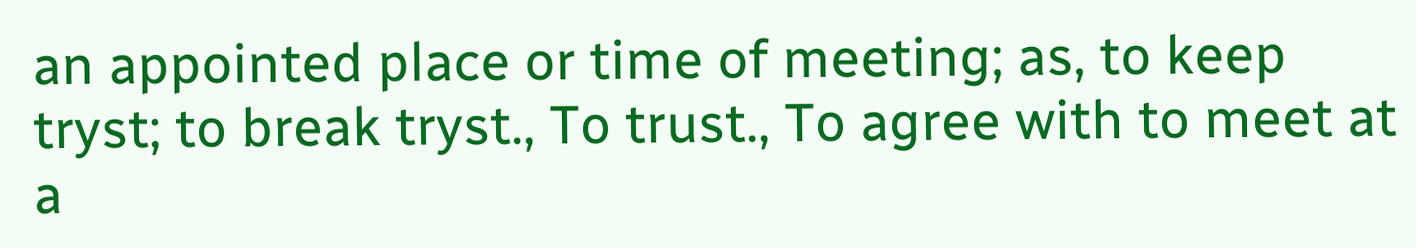an appointed place or time of meeting; as, to keep tryst; to break tryst., To trust., To agree with to meet at a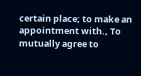certain place; to make an appointment with., To mutually agree to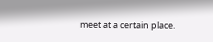meet at a certain place.